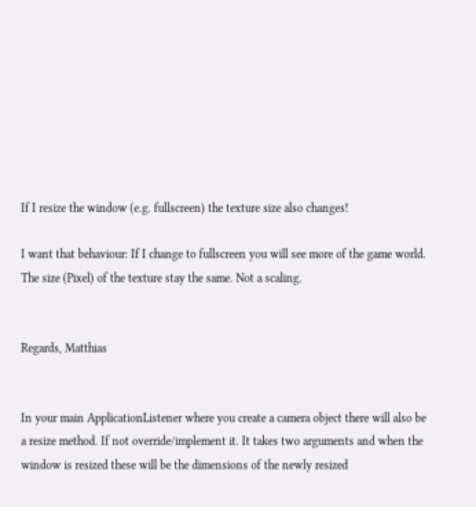If I resize the window (e.g. fullscreen) the texture size also changes!

I want that behaviour: If I change to fullscreen you will see more of the game world. The size (Pixel) of the texture stay the same. Not a scaling.


Regards, Matthias


In your main ApplicationListener where you create a camera object there will also be a resize method. If not override/implement it. It takes two arguments and when the window is resized these will be the dimensions of the newly resized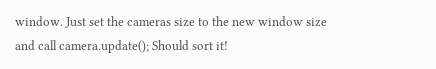window. Just set the cameras size to the new window size and call camera.update(); Should sort it!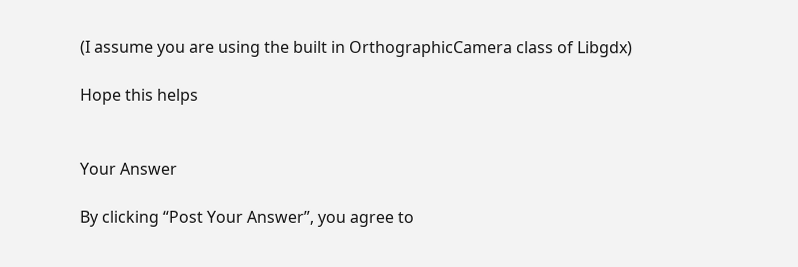(I assume you are using the built in OrthographicCamera class of Libgdx)

Hope this helps


Your Answer

By clicking “Post Your Answer”, you agree to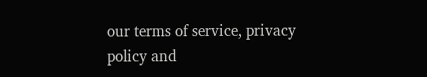our terms of service, privacy policy and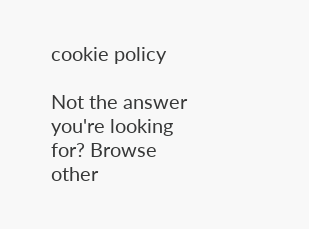cookie policy

Not the answer you're looking for? Browse other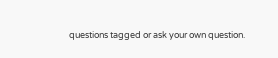questions tagged or ask your own question.